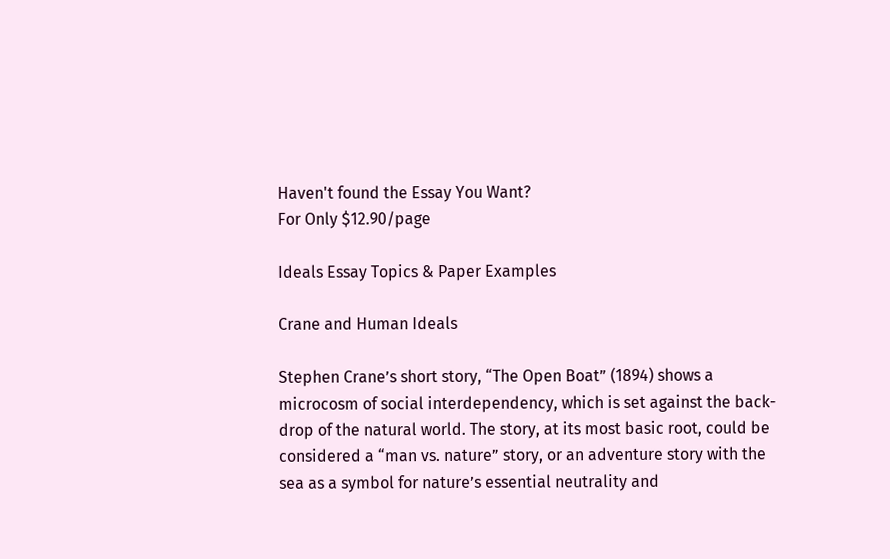Haven't found the Essay You Want?
For Only $12.90/page

Ideals Essay Topics & Paper Examples

Crane and Human Ideals

Stephen Crane’s short story, “The Open Boat” (1894) shows a microcosm of social interdependency, which is set against the back-drop of the natural world. The story, at its most basic root, could be considered a “man vs. nature” story, or an adventure story with the sea as a symbol for nature’s essential neutrality and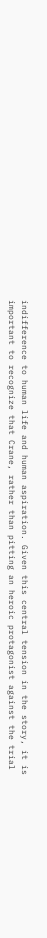indifference to human life and human aspiration. Given this central tension in the story, it is important to recognize that Crane, rather than pitting an heroic protagonist against the trial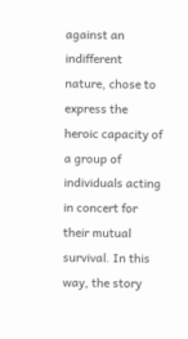against an indifferent nature, chose to express the heroic capacity of a group of individuals acting in concert for their mutual survival. In this way, the story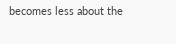becomes less about the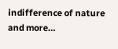indifference of nature and more…